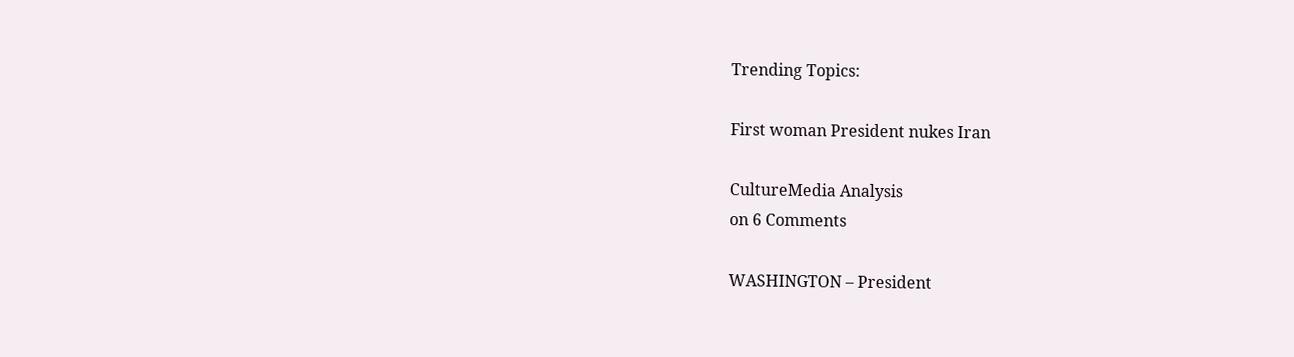Trending Topics:

First woman President nukes Iran

CultureMedia Analysis
on 6 Comments

WASHINGTON – President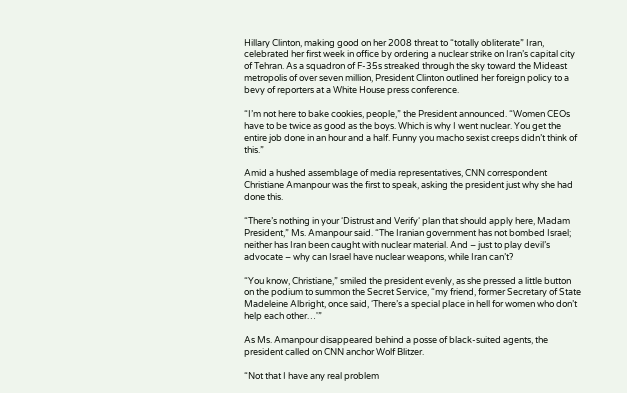Hillary Clinton, making good on her 2008 threat to “totally obliterate” Iran, celebrated her first week in office by ordering a nuclear strike on Iran’s capital city of Tehran. As a squadron of F-35s streaked through the sky toward the Mideast metropolis of over seven million, President Clinton outlined her foreign policy to a bevy of reporters at a White House press conference.

“I’m not here to bake cookies, people,” the President announced. “Women CEOs have to be twice as good as the boys. Which is why I went nuclear. You get the entire job done in an hour and a half. Funny you macho sexist creeps didn’t think of this.”

Amid a hushed assemblage of media representatives, CNN correspondent Christiane Amanpour was the first to speak, asking the president just why she had done this.

“There’s nothing in your ‘Distrust and Verify‘ plan that should apply here, Madam President,” Ms. Amanpour said. “The Iranian government has not bombed Israel; neither has Iran been caught with nuclear material. And – just to play devil’s advocate – why can Israel have nuclear weapons, while Iran can’t?

“You know, Christiane,” smiled the president evenly, as she pressed a little button on the podium to summon the Secret Service, “my friend, former Secretary of State Madeleine Albright, once said, ‘There’s a special place in hell for women who don’t help each other…'”

As Ms. Amanpour disappeared behind a posse of black-suited agents, the president called on CNN anchor Wolf Blitzer.

“Not that I have any real problem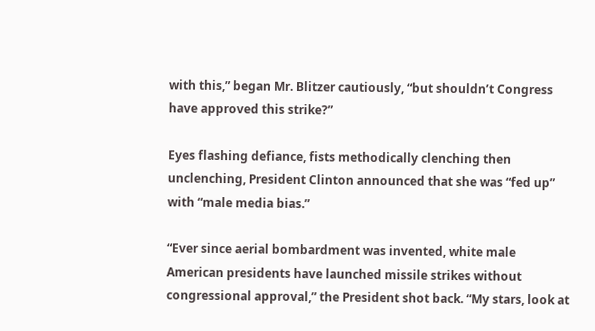with this,” began Mr. Blitzer cautiously, “but shouldn’t Congress have approved this strike?”

Eyes flashing defiance, fists methodically clenching then unclenching, President Clinton announced that she was “fed up” with “male media bias.”

“Ever since aerial bombardment was invented, white male American presidents have launched missile strikes without congressional approval,” the President shot back. “My stars, look at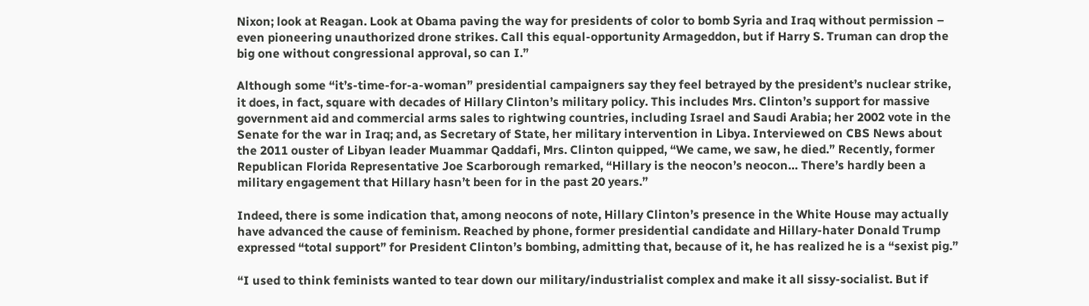Nixon; look at Reagan. Look at Obama paving the way for presidents of color to bomb Syria and Iraq without permission – even pioneering unauthorized drone strikes. Call this equal-opportunity Armageddon, but if Harry S. Truman can drop the big one without congressional approval, so can I.”

Although some “it’s-time-for-a-woman” presidential campaigners say they feel betrayed by the president’s nuclear strike, it does, in fact, square with decades of Hillary Clinton’s military policy. This includes Mrs. Clinton’s support for massive government aid and commercial arms sales to rightwing countries, including Israel and Saudi Arabia; her 2002 vote in the Senate for the war in Iraq; and, as Secretary of State, her military intervention in Libya. Interviewed on CBS News about the 2011 ouster of Libyan leader Muammar Qaddafi, Mrs. Clinton quipped, “We came, we saw, he died.” Recently, former Republican Florida Representative Joe Scarborough remarked, “Hillary is the neocon’s neocon… There’s hardly been a military engagement that Hillary hasn’t been for in the past 20 years.”

Indeed, there is some indication that, among neocons of note, Hillary Clinton’s presence in the White House may actually have advanced the cause of feminism. Reached by phone, former presidential candidate and Hillary-hater Donald Trump expressed “total support” for President Clinton’s bombing, admitting that, because of it, he has realized he is a “sexist pig.”

“I used to think feminists wanted to tear down our military/industrialist complex and make it all sissy-socialist. But if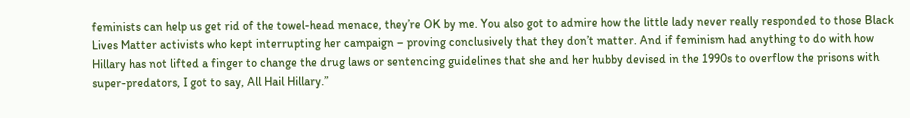feminists can help us get rid of the towel-head menace, they’re OK by me. You also got to admire how the little lady never really responded to those Black Lives Matter activists who kept interrupting her campaign – proving conclusively that they don’t matter. And if feminism had anything to do with how Hillary has not lifted a finger to change the drug laws or sentencing guidelines that she and her hubby devised in the 1990s to overflow the prisons with super-predators, I got to say, All Hail Hillary.”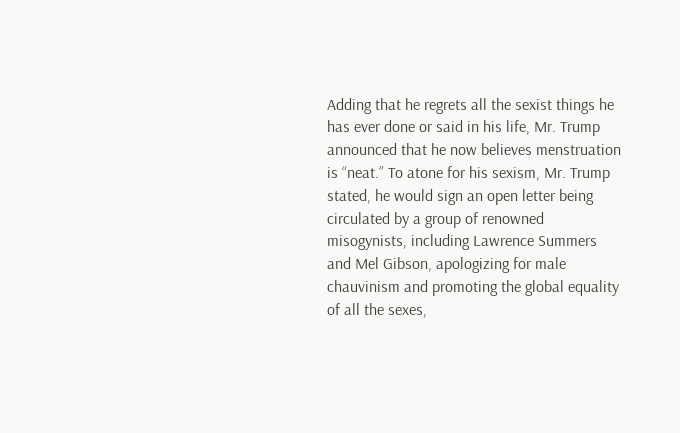Adding that he regrets all the sexist things he has ever done or said in his life, Mr. Trump announced that he now believes menstruation is “neat.” To atone for his sexism, Mr. Trump stated, he would sign an open letter being circulated by a group of renowned misogynists, including Lawrence Summers and Mel Gibson, apologizing for male chauvinism and promoting the global equality of all the sexes,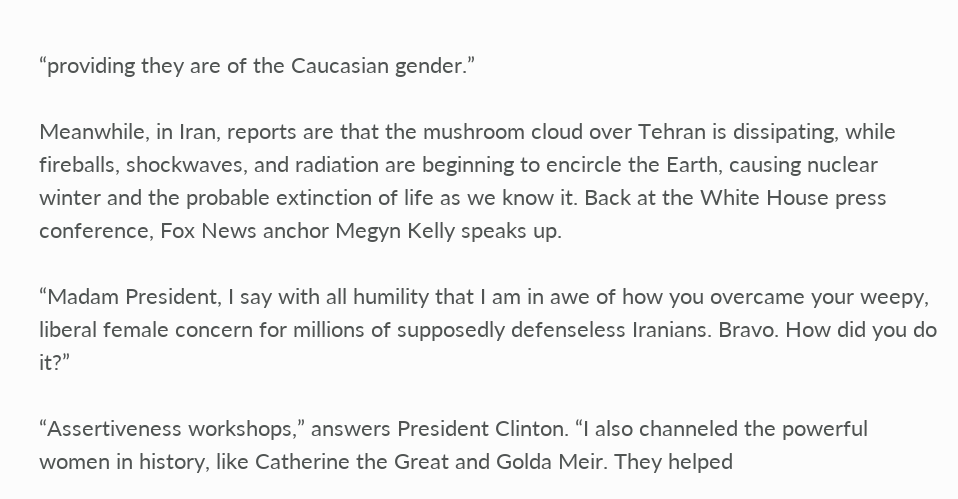“providing they are of the Caucasian gender.”

Meanwhile, in Iran, reports are that the mushroom cloud over Tehran is dissipating, while fireballs, shockwaves, and radiation are beginning to encircle the Earth, causing nuclear winter and the probable extinction of life as we know it. Back at the White House press conference, Fox News anchor Megyn Kelly speaks up.

“Madam President, I say with all humility that I am in awe of how you overcame your weepy, liberal female concern for millions of supposedly defenseless Iranians. Bravo. How did you do it?”

“Assertiveness workshops,” answers President Clinton. “I also channeled the powerful women in history, like Catherine the Great and Golda Meir. They helped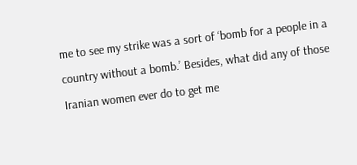me to see my strike was a sort of ‘bomb for a people in a country without a bomb.’ Besides, what did any of those Iranian women ever do to get me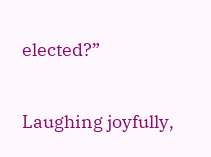elected?”

Laughing joyfully,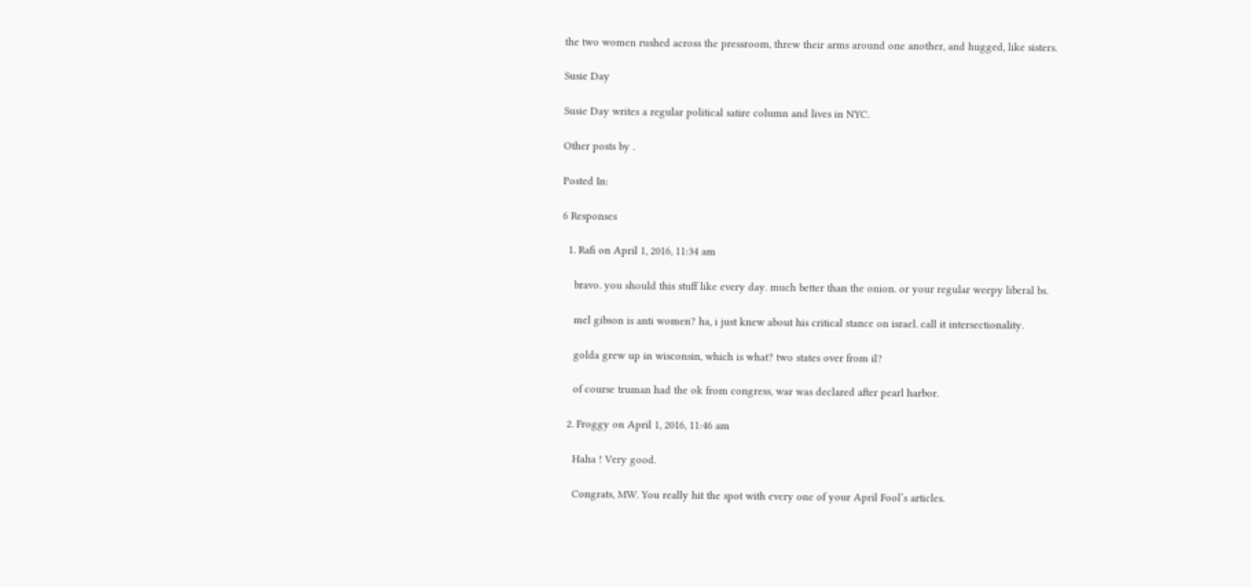the two women rushed across the pressroom, threw their arms around one another, and hugged, like sisters.

Susie Day

Susie Day writes a regular political satire column and lives in NYC.

Other posts by .

Posted In:

6 Responses

  1. Rafi on April 1, 2016, 11:34 am

    bravo. you should this stuff like every day. much better than the onion. or your regular weepy liberal bs.

    mel gibson is anti women? ha, i just knew about his critical stance on israel. call it intersectionality.

    golda grew up in wisconsin, which is what? two states over from il?

    of course truman had the ok from congress, war was declared after pearl harbor.

  2. Froggy on April 1, 2016, 11:46 am

    Haha ! Very good.

    Congrats, MW. You really hit the spot with every one of your April Fool’s articles.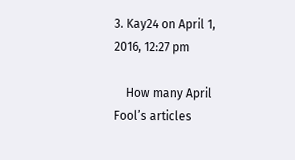3. Kay24 on April 1, 2016, 12:27 pm

    How many April Fool’s articles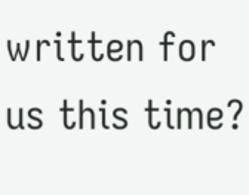written for us this time?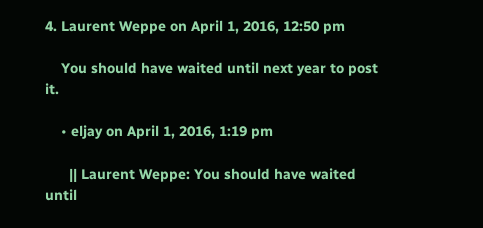4. Laurent Weppe on April 1, 2016, 12:50 pm

    You should have waited until next year to post it.

    • eljay on April 1, 2016, 1:19 pm

      || Laurent Weppe: You should have waited until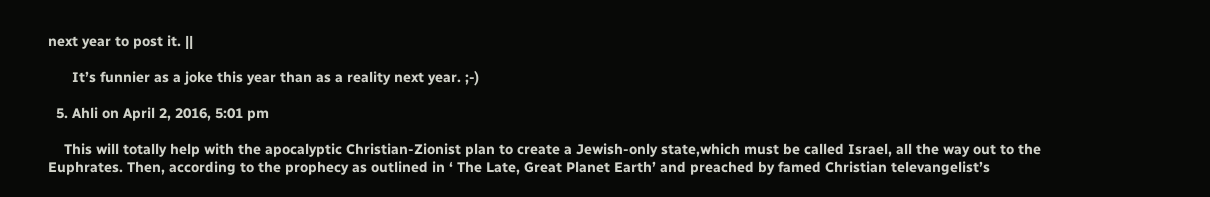next year to post it. ||

      It’s funnier as a joke this year than as a reality next year. ;-)

  5. Ahli on April 2, 2016, 5:01 pm

    This will totally help with the apocalyptic Christian-Zionist plan to create a Jewish-only state,which must be called Israel, all the way out to the Euphrates. Then, according to the prophecy as outlined in ‘ The Late, Great Planet Earth’ and preached by famed Christian televangelist’s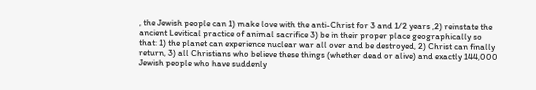, the Jewish people can 1) make love with the anti-Christ for 3 and 1/2 years ,2) reinstate the ancient Levitical practice of animal sacrifice 3) be in their proper place geographically so that: 1) the planet can experience nuclear war all over and be destroyed, 2) Christ can finally return, 3) all Christians who believe these things (whether dead or alive) and exactly 144,000 Jewish people who have suddenly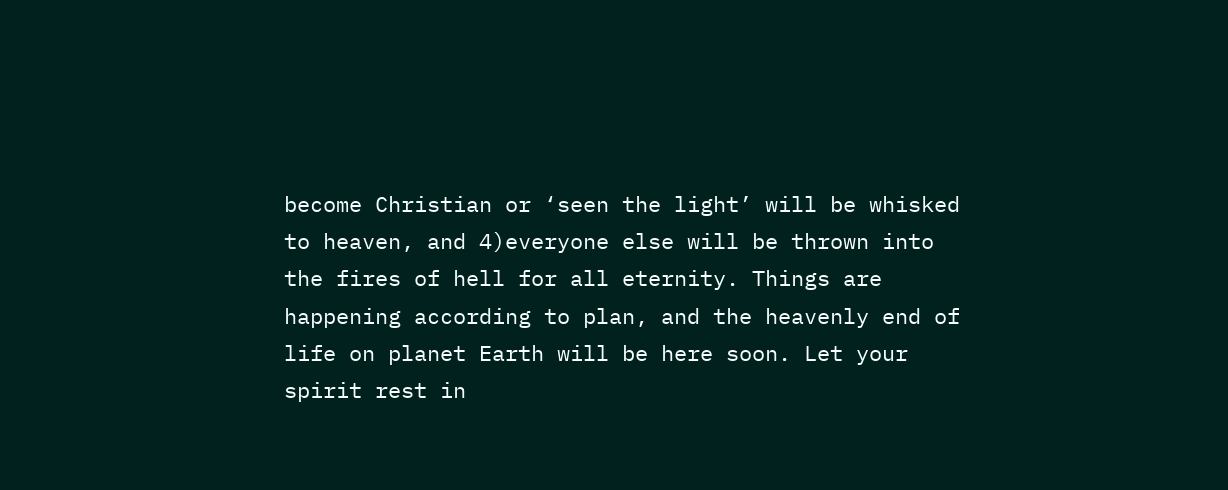become Christian or ‘seen the light’ will be whisked to heaven, and 4)everyone else will be thrown into the fires of hell for all eternity. Things are happening according to plan, and the heavenly end of life on planet Earth will be here soon. Let your spirit rest in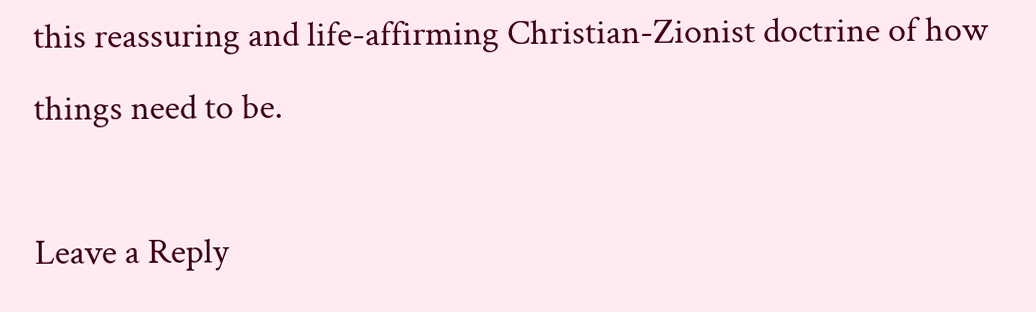this reassuring and life-affirming Christian-Zionist doctrine of how things need to be.

Leave a Reply